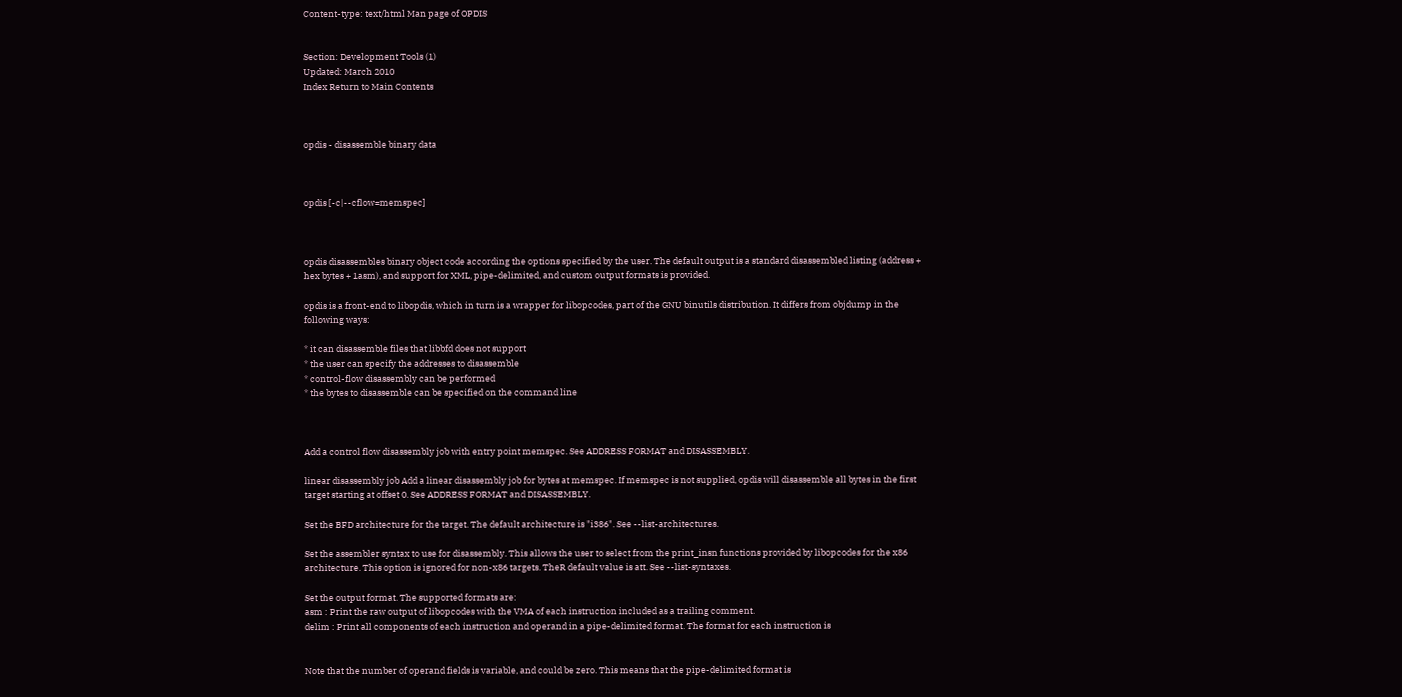Content-type: text/html Man page of OPDIS


Section: Development Tools (1)
Updated: March 2010
Index Return to Main Contents



opdis - disassemble binary data



opdis [-c|--cflow=memspec]



opdis disassembles binary object code according the options specified by the user. The default output is a standard disassembled listing (address + hex bytes + 1asm), and support for XML, pipe-delimited, and custom output formats is provided.

opdis is a front-end to libopdis, which in turn is a wrapper for libopcodes, part of the GNU binutils distribution. It differs from objdump in the following ways:

* it can disassemble files that libbfd does not support
* the user can specify the addresses to disassemble
* control-flow disassembly can be performed
* the bytes to disassemble can be specified on the command line



Add a control flow disassembly job with entry point memspec. See ADDRESS FORMAT and DISASSEMBLY.

linear disassembly job Add a linear disassembly job for bytes at memspec. If memspec is not supplied, opdis will disassemble all bytes in the first target starting at offset 0. See ADDRESS FORMAT and DISASSEMBLY.

Set the BFD architecture for the target. The default architecture is "i386". See --list-architectures.

Set the assembler syntax to use for disassembly. This allows the user to select from the print_insn functions provided by libopcodes for the x86 architecture. This option is ignored for non-x86 targets. TheR default value is att. See --list-syntaxes.

Set the output format. The supported formats are:
asm : Print the raw output of libopcodes with the VMA of each instruction included as a trailing comment.
delim : Print all components of each instruction and operand in a pipe-delimited format. The format for each instruction is


Note that the number of operand fields is variable, and could be zero. This means that the pipe-delimited format is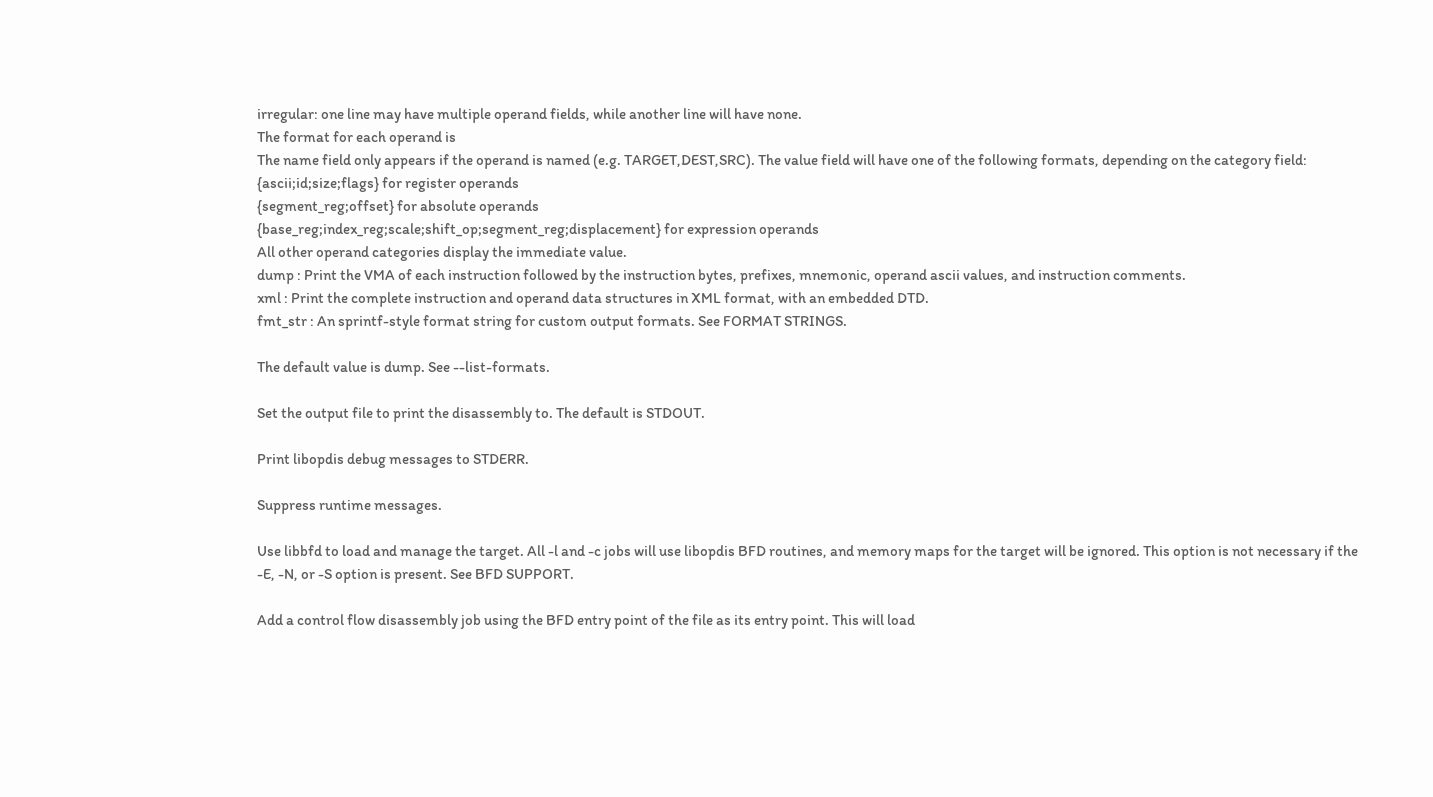irregular: one line may have multiple operand fields, while another line will have none.
The format for each operand is
The name field only appears if the operand is named (e.g. TARGET,DEST,SRC). The value field will have one of the following formats, depending on the category field:
{ascii;id;size;flags} for register operands
{segment_reg;offset} for absolute operands
{base_reg;index_reg;scale;shift_op;segment_reg;displacement} for expression operands
All other operand categories display the immediate value.
dump : Print the VMA of each instruction followed by the instruction bytes, prefixes, mnemonic, operand ascii values, and instruction comments.
xml : Print the complete instruction and operand data structures in XML format, with an embedded DTD.
fmt_str : An sprintf-style format string for custom output formats. See FORMAT STRINGS.

The default value is dump. See --list-formats.

Set the output file to print the disassembly to. The default is STDOUT.

Print libopdis debug messages to STDERR.

Suppress runtime messages.

Use libbfd to load and manage the target. All -l and -c jobs will use libopdis BFD routines, and memory maps for the target will be ignored. This option is not necessary if the -E, -N, or -S option is present. See BFD SUPPORT.

Add a control flow disassembly job using the BFD entry point of the file as its entry point. This will load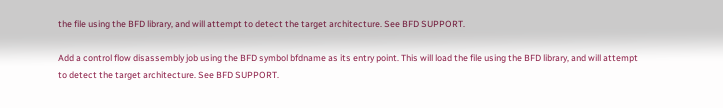the file using the BFD library, and will attempt to detect the target architecture. See BFD SUPPORT.

Add a control flow disassembly job using the BFD symbol bfdname as its entry point. This will load the file using the BFD library, and will attempt to detect the target architecture. See BFD SUPPORT.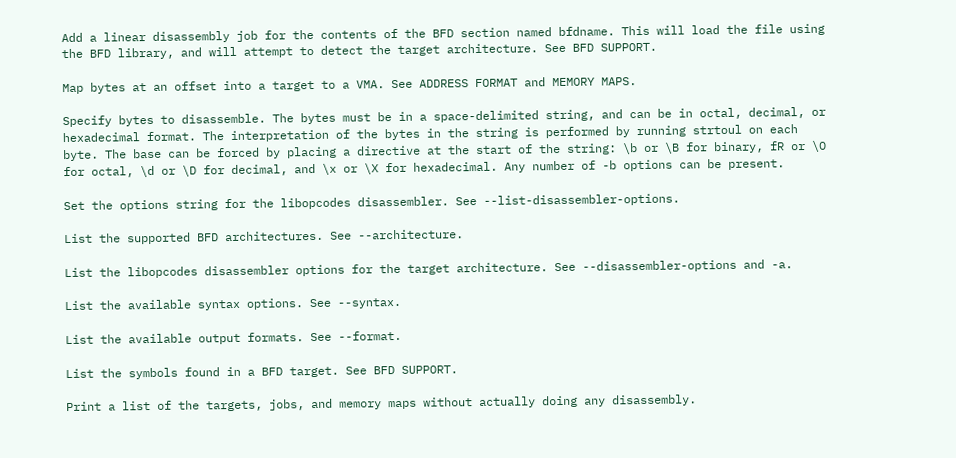Add a linear disassembly job for the contents of the BFD section named bfdname. This will load the file using the BFD library, and will attempt to detect the target architecture. See BFD SUPPORT.

Map bytes at an offset into a target to a VMA. See ADDRESS FORMAT and MEMORY MAPS.

Specify bytes to disassemble. The bytes must be in a space-delimited string, and can be in octal, decimal, or hexadecimal format. The interpretation of the bytes in the string is performed by running strtoul on each byte. The base can be forced by placing a directive at the start of the string: \b or \B for binary, fR or \O for octal, \d or \D for decimal, and \x or \X for hexadecimal. Any number of -b options can be present.

Set the options string for the libopcodes disassembler. See --list-disassembler-options.

List the supported BFD architectures. See --architecture.

List the libopcodes disassembler options for the target architecture. See --disassembler-options and -a.

List the available syntax options. See --syntax.

List the available output formats. See --format.

List the symbols found in a BFD target. See BFD SUPPORT.

Print a list of the targets, jobs, and memory maps without actually doing any disassembly.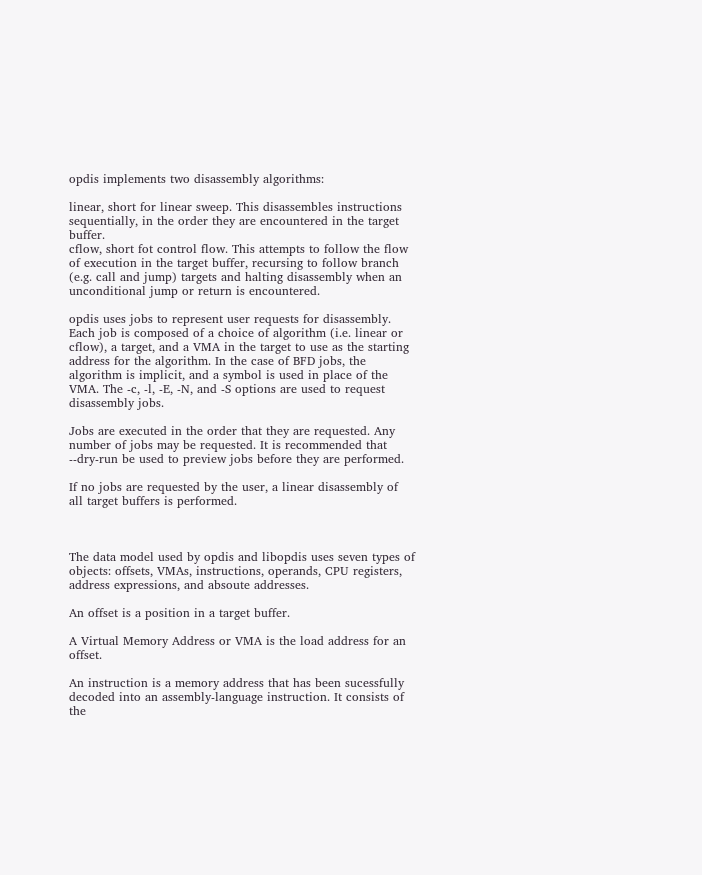opdis implements two disassembly algorithms:

linear, short for linear sweep. This disassembles instructions sequentially, in the order they are encountered in the target buffer.
cflow, short fot control flow. This attempts to follow the flow of execution in the target buffer, recursing to follow branch (e.g. call and jump) targets and halting disassembly when an unconditional jump or return is encountered.

opdis uses jobs to represent user requests for disassembly. Each job is composed of a choice of algorithm (i.e. linear or cflow), a target, and a VMA in the target to use as the starting address for the algorithm. In the case of BFD jobs, the algorithm is implicit, and a symbol is used in place of the VMA. The -c, -l, -E, -N, and -S options are used to request disassembly jobs.

Jobs are executed in the order that they are requested. Any number of jobs may be requested. It is recommended that --dry-run be used to preview jobs before they are performed.

If no jobs are requested by the user, a linear disassembly of all target buffers is performed.



The data model used by opdis and libopdis uses seven types of objects: offsets, VMAs, instructions, operands, CPU registers, address expressions, and absoute addresses.

An offset is a position in a target buffer.

A Virtual Memory Address or VMA is the load address for an offset.

An instruction is a memory address that has been sucessfully decoded into an assembly-language instruction. It consists of the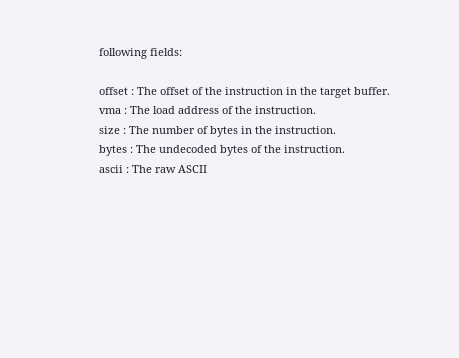following fields:

offset : The offset of the instruction in the target buffer.
vma : The load address of the instruction.
size : The number of bytes in the instruction.
bytes : The undecoded bytes of the instruction.
ascii : The raw ASCII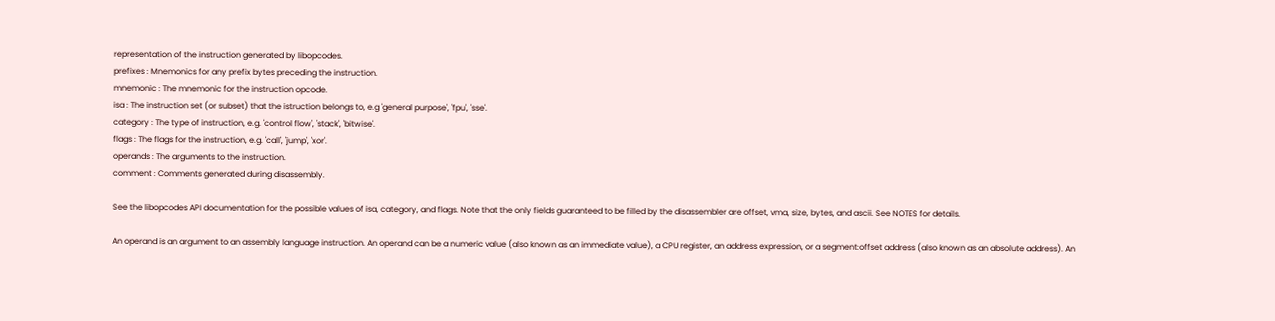representation of the instruction generated by libopcodes.
prefixes : Mnemonics for any prefix bytes preceding the instruction.
mnemonic : The mnemonic for the instruction opcode.
isa : The instruction set (or subset) that the istruction belongs to, e.g 'general purpose', 'fpu', 'sse'.
category : The type of instruction, e.g. 'control flow', 'stack', 'bitwise'.
flags : The flags for the instruction, e.g. 'call', 'jump', 'xor'.
operands : The arguments to the instruction.
comment : Comments generated during disassembly.

See the libopcodes API documentation for the possible values of isa, category, and flags. Note that the only fields guaranteed to be filled by the disassembler are offset, vma, size, bytes, and ascii. See NOTES for details.

An operand is an argument to an assembly language instruction. An operand can be a numeric value (also known as an immediate value), a CPU register, an address expression, or a segment:offset address (also known as an absolute address). An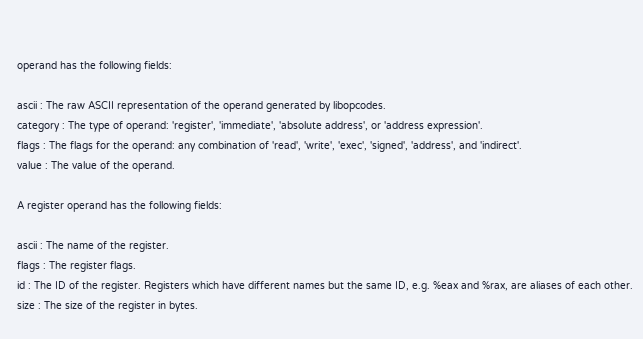operand has the following fields:

ascii : The raw ASCII representation of the operand generated by libopcodes.
category : The type of operand: 'register', 'immediate', 'absolute address', or 'address expression'.
flags : The flags for the operand: any combination of 'read', 'write', 'exec', 'signed', 'address', and 'indirect'.
value : The value of the operand.

A register operand has the following fields:

ascii : The name of the register.
flags : The register flags.
id : The ID of the register. Registers which have different names but the same ID, e.g. %eax and %rax, are aliases of each other.
size : The size of the register in bytes.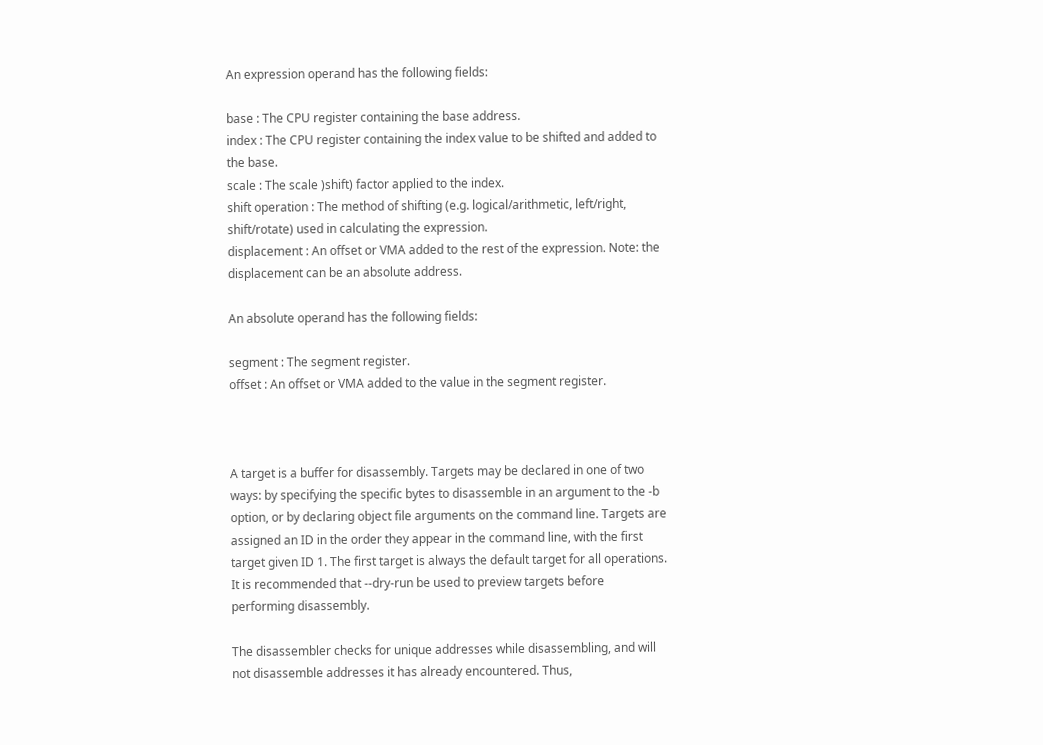An expression operand has the following fields:

base : The CPU register containing the base address.
index : The CPU register containing the index value to be shifted and added to the base.
scale : The scale )shift) factor applied to the index.
shift operation : The method of shifting (e.g. logical/arithmetic, left/right, shift/rotate) used in calculating the expression.
displacement : An offset or VMA added to the rest of the expression. Note: the displacement can be an absolute address.

An absolute operand has the following fields:

segment : The segment register.
offset : An offset or VMA added to the value in the segment register.



A target is a buffer for disassembly. Targets may be declared in one of two ways: by specifying the specific bytes to disassemble in an argument to the -b option, or by declaring object file arguments on the command line. Targets are assigned an ID in the order they appear in the command line, with the first target given ID 1. The first target is always the default target for all operations. It is recommended that --dry-run be used to preview targets before performing disassembly.

The disassembler checks for unique addresses while disassembling, and will not disassemble addresses it has already encountered. Thus,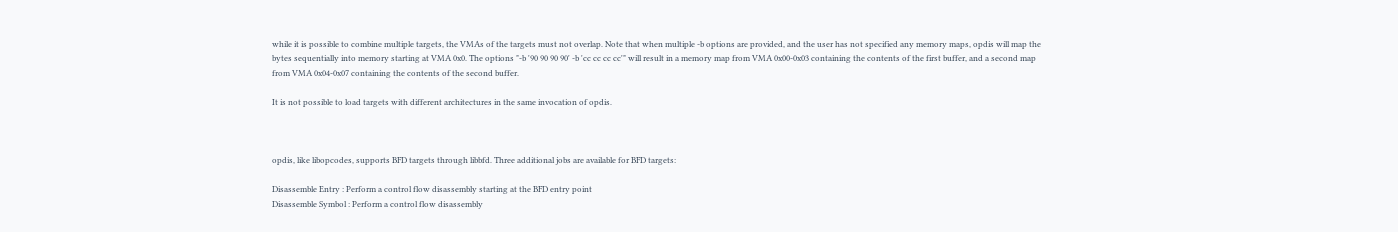while it is possible to combine multiple targets, the VMAs of the targets must not overlap. Note that when multiple -b options are provided, and the user has not specified any memory maps, opdis will map the bytes sequentially into memory starting at VMA 0x0. The options "-b '90 90 90 90' -b 'cc cc cc cc'" will result in a memory map from VMA 0x00-0x03 containing the contents of the first buffer, and a second map from VMA 0x04-0x07 containing the contents of the second buffer.

It is not possible to load targets with different architectures in the same invocation of opdis.



opdis, like libopcodes, supports BFD targets through libbfd. Three additional jobs are available for BFD targets:

Disassemble Entry : Perform a control flow disassembly starting at the BFD entry point
Disassemble Symbol : Perform a control flow disassembly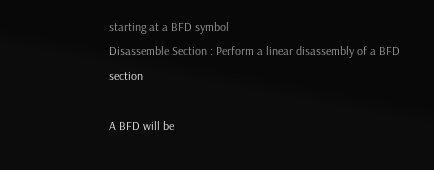starting at a BFD symbol
Disassemble Section : Perform a linear disassembly of a BFD section

A BFD will be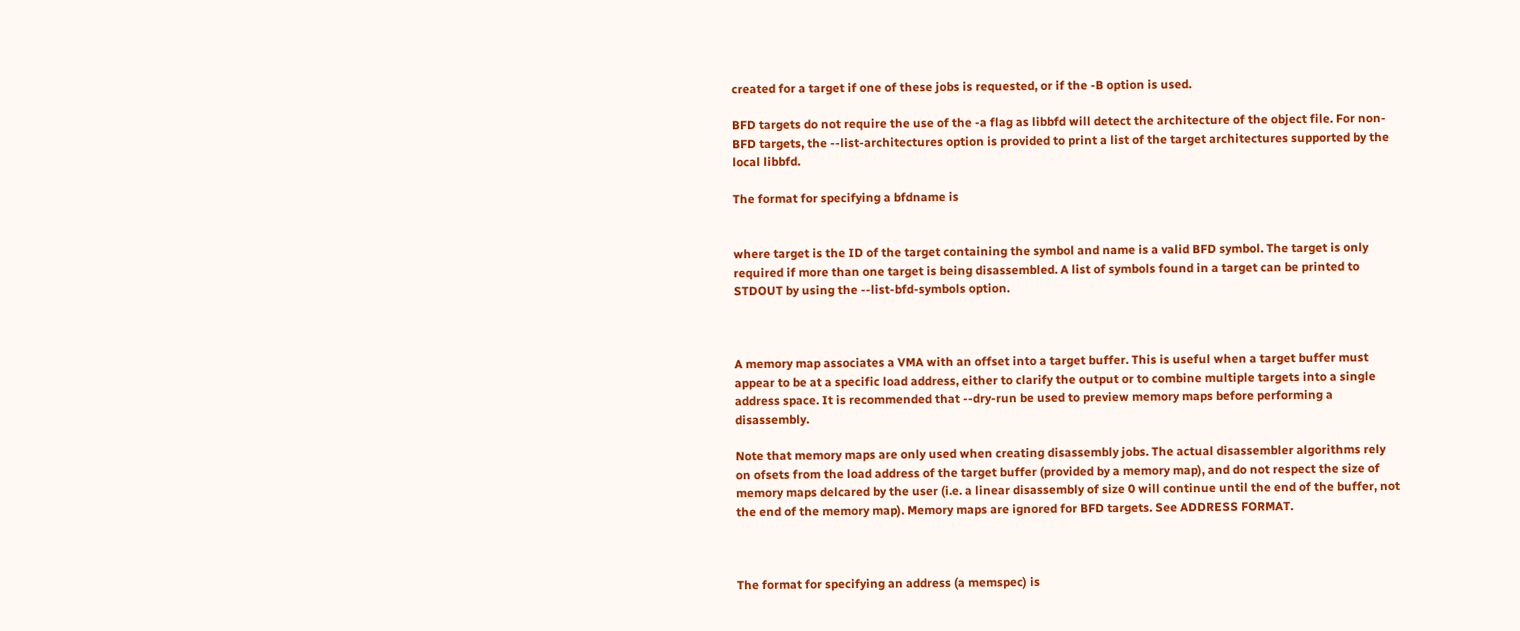created for a target if one of these jobs is requested, or if the -B option is used.

BFD targets do not require the use of the -a flag as libbfd will detect the architecture of the object file. For non-BFD targets, the --list-architectures option is provided to print a list of the target architectures supported by the local libbfd.

The format for specifying a bfdname is


where target is the ID of the target containing the symbol and name is a valid BFD symbol. The target is only required if more than one target is being disassembled. A list of symbols found in a target can be printed to STDOUT by using the --list-bfd-symbols option.



A memory map associates a VMA with an offset into a target buffer. This is useful when a target buffer must appear to be at a specific load address, either to clarify the output or to combine multiple targets into a single address space. It is recommended that --dry-run be used to preview memory maps before performing a disassembly.

Note that memory maps are only used when creating disassembly jobs. The actual disassembler algorithms rely on ofsets from the load address of the target buffer (provided by a memory map), and do not respect the size of memory maps delcared by the user (i.e. a linear disassembly of size 0 will continue until the end of the buffer, not the end of the memory map). Memory maps are ignored for BFD targets. See ADDRESS FORMAT.



The format for specifying an address (a memspec) is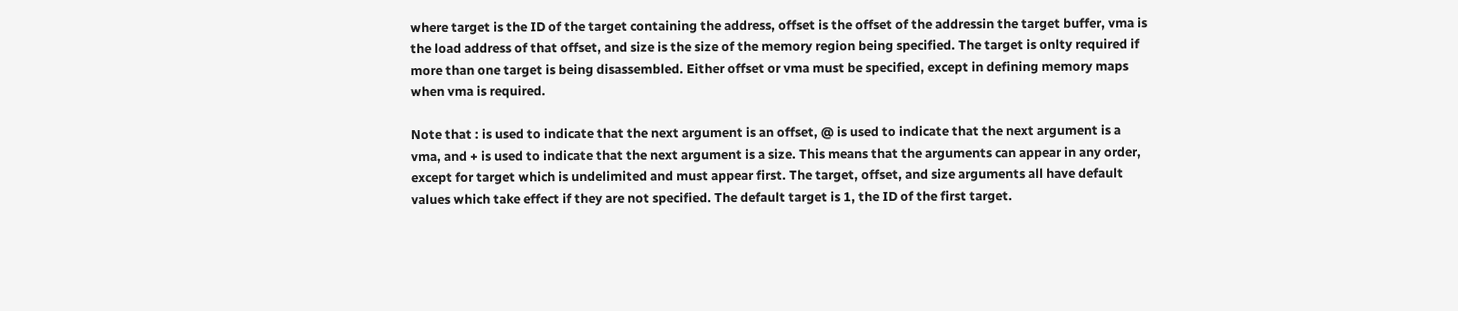where target is the ID of the target containing the address, offset is the offset of the addressin the target buffer, vma is the load address of that offset, and size is the size of the memory region being specified. The target is onlty required if more than one target is being disassembled. Either offset or vma must be specified, except in defining memory maps when vma is required.

Note that : is used to indicate that the next argument is an offset, @ is used to indicate that the next argument is a vma, and + is used to indicate that the next argument is a size. This means that the arguments can appear in any order, except for target which is undelimited and must appear first. The target, offset, and size arguments all have default values which take effect if they are not specified. The default target is 1, the ID of the first target.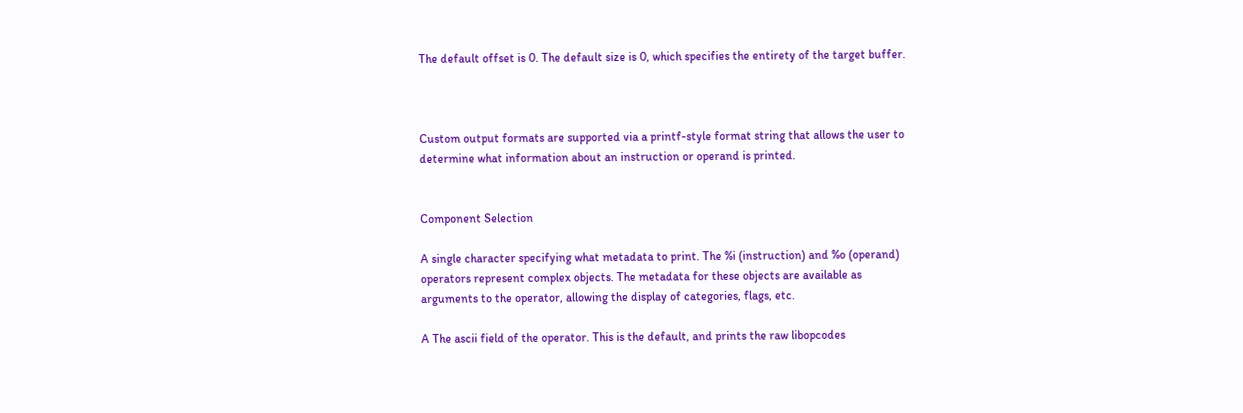The default offset is 0. The default size is 0, which specifies the entirety of the target buffer.



Custom output formats are supported via a printf-style format string that allows the user to determine what information about an instruction or operand is printed.


Component Selection

A single character specifying what metadata to print. The %i (instruction) and %o (operand) operators represent complex objects. The metadata for these objects are available as arguments to the operator, allowing the display of categories, flags, etc.

A The ascii field of the operator. This is the default, and prints the raw libopcodes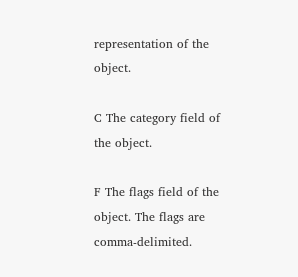representation of the object.

C The category field of the object.

F The flags field of the object. The flags are comma-delimited.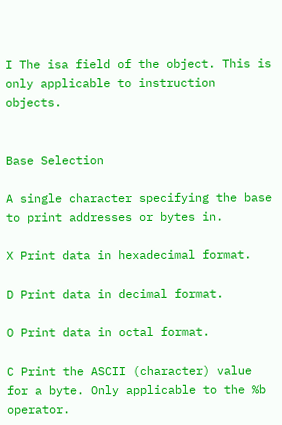I The isa field of the object. This is only applicable to instruction objects.


Base Selection

A single character specifying the base to print addresses or bytes in.

X Print data in hexadecimal format.

D Print data in decimal format.

O Print data in octal format.

C Print the ASCII (character) value for a byte. Only applicable to the %b operator.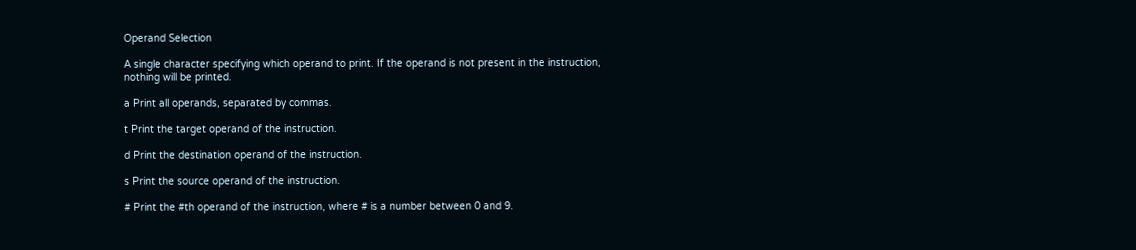Operand Selection

A single character specifying which operand to print. If the operand is not present in the instruction, nothing will be printed.

a Print all operands, separated by commas.

t Print the target operand of the instruction.

d Print the destination operand of the instruction.

s Print the source operand of the instruction.

# Print the #th operand of the instruction, where # is a number between 0 and 9.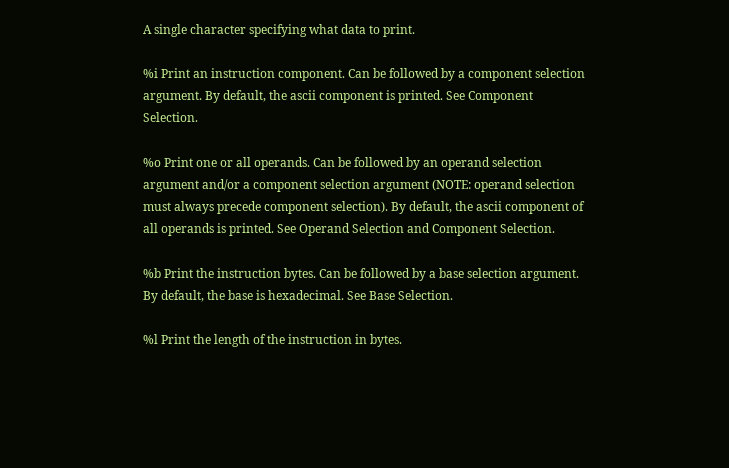A single character specifying what data to print.

%i Print an instruction component. Can be followed by a component selection argument. By default, the ascii component is printed. See Component Selection.

%o Print one or all operands. Can be followed by an operand selection argument and/or a component selection argument (NOTE: operand selection must always precede component selection). By default, the ascii component of all operands is printed. See Operand Selection and Component Selection.

%b Print the instruction bytes. Can be followed by a base selection argument. By default, the base is hexadecimal. See Base Selection.

%l Print the length of the instruction in bytes.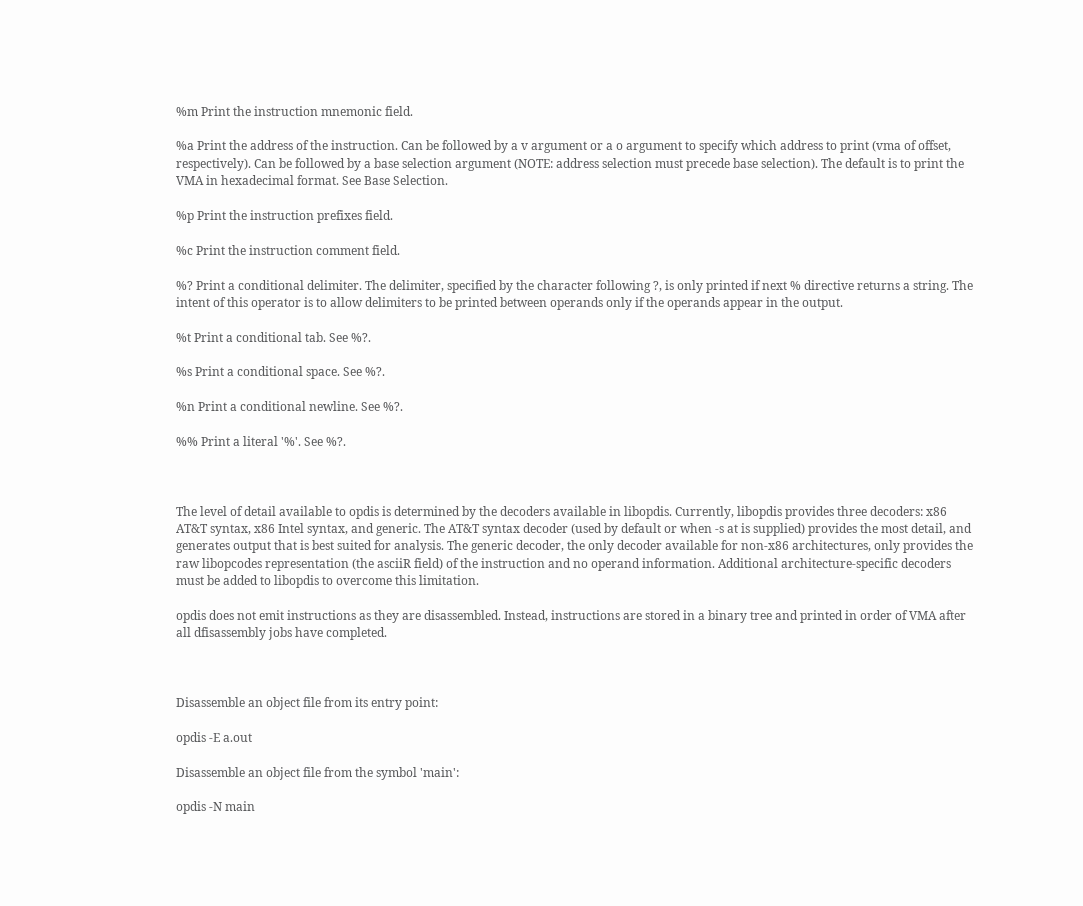%m Print the instruction mnemonic field.

%a Print the address of the instruction. Can be followed by a v argument or a o argument to specify which address to print (vma of offset, respectively). Can be followed by a base selection argument (NOTE: address selection must precede base selection). The default is to print the VMA in hexadecimal format. See Base Selection.

%p Print the instruction prefixes field.

%c Print the instruction comment field.

%? Print a conditional delimiter. The delimiter, specified by the character following ?, is only printed if next % directive returns a string. The intent of this operator is to allow delimiters to be printed between operands only if the operands appear in the output.

%t Print a conditional tab. See %?.

%s Print a conditional space. See %?.

%n Print a conditional newline. See %?.

%% Print a literal '%'. See %?.



The level of detail available to opdis is determined by the decoders available in libopdis. Currently, libopdis provides three decoders: x86 AT&T syntax, x86 Intel syntax, and generic. The AT&T syntax decoder (used by default or when -s at is supplied) provides the most detail, and generates output that is best suited for analysis. The generic decoder, the only decoder available for non-x86 architectures, only provides the raw libopcodes representation (the asciiR field) of the instruction and no operand information. Additional architecture-specific decoders must be added to libopdis to overcome this limitation.

opdis does not emit instructions as they are disassembled. Instead, instructions are stored in a binary tree and printed in order of VMA after all dfisassembly jobs have completed.



Disassemble an object file from its entry point:

opdis -E a.out

Disassemble an object file from the symbol 'main':

opdis -N main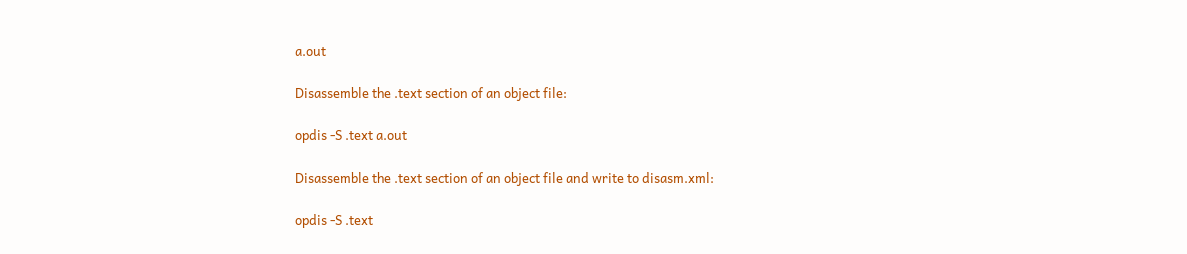a.out

Disassemble the .text section of an object file:

opdis -S .text a.out

Disassemble the .text section of an object file and write to disasm.xml:

opdis -S .text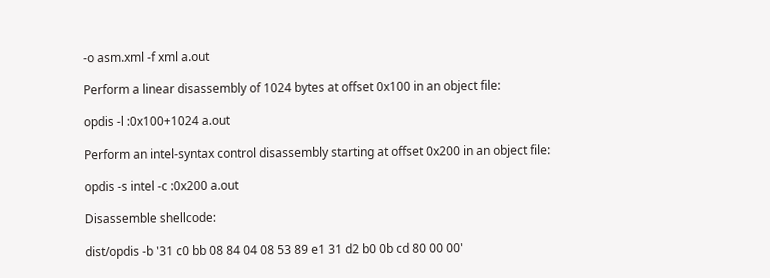-o asm.xml -f xml a.out

Perform a linear disassembly of 1024 bytes at offset 0x100 in an object file:

opdis -l :0x100+1024 a.out

Perform an intel-syntax control disassembly starting at offset 0x200 in an object file:

opdis -s intel -c :0x200 a.out

Disassemble shellcode:

dist/opdis -b '31 c0 bb 08 84 04 08 53 89 e1 31 d2 b0 0b cd 80 00 00'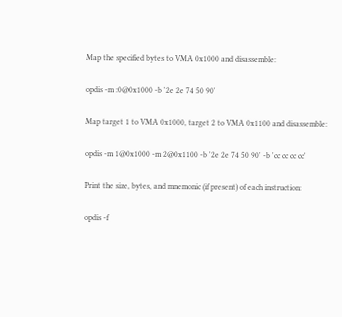Map the specified bytes to VMA 0x1000 and disassemble:

opdis -m :0@0x1000 -b '2e 2e 74 50 90'

Map target 1 to VMA 0x1000, target 2 to VMA 0x1100 and disassemble:

opdis -m 1@0x1000 -m 2@0x1100 -b '2e 2e 74 50 90' -b 'cc cc cc cc'

Print the size, bytes, and mnemonic (if present) of each instruction:

opdis -f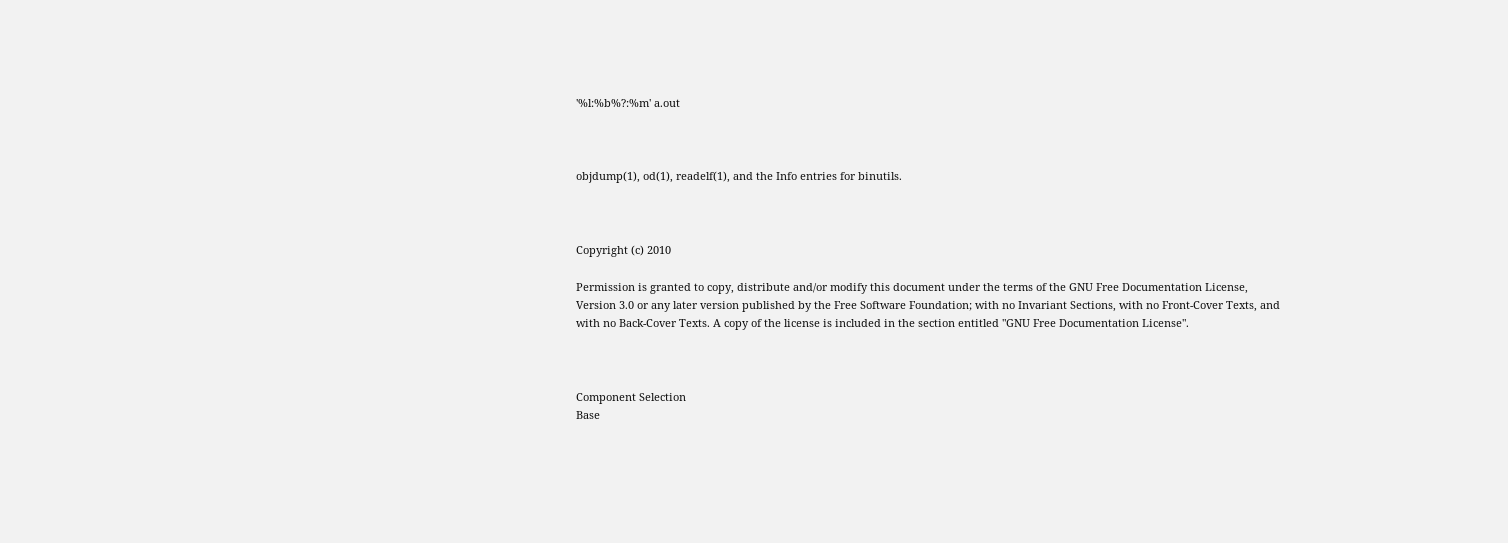'%l:%b%?:%m' a.out



objdump(1), od(1), readelf(1), and the Info entries for binutils.



Copyright (c) 2010

Permission is granted to copy, distribute and/or modify this document under the terms of the GNU Free Documentation License, Version 3.0 or any later version published by the Free Software Foundation; with no Invariant Sections, with no Front-Cover Texts, and with no Back-Cover Texts. A copy of the license is included in the section entitled "GNU Free Documentation License".



Component Selection
Base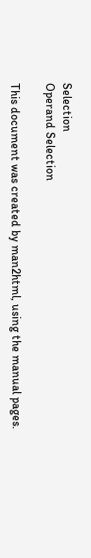Selection
Operand Selection

This document was created by man2html, using the manual pages.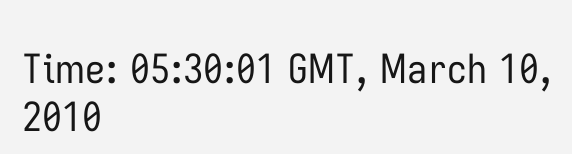Time: 05:30:01 GMT, March 10, 2010